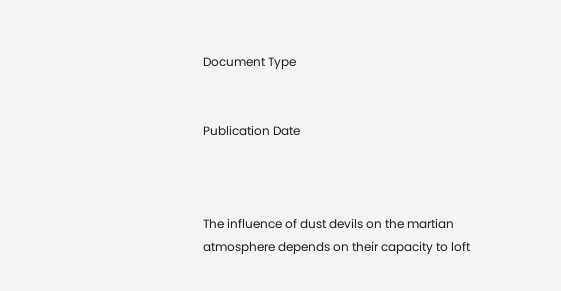Document Type


Publication Date



The influence of dust devils on the martian atmosphere depends on their capacity to loft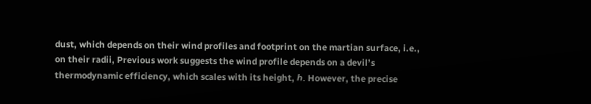dust, which depends on their wind profiles and footprint on the martian surface, i.e., on their radii, Previous work suggests the wind profile depends on a devil’s thermodynamic efficiency, which scales with its height, ℎ. However, the precise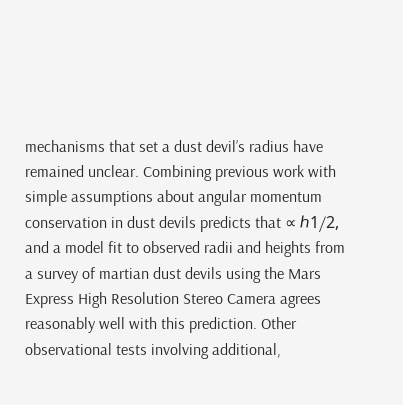mechanisms that set a dust devil’s radius have remained unclear. Combining previous work with simple assumptions about angular momentum conservation in dust devils predicts that ∝ ℎ1∕2, and a model fit to observed radii and heights from a survey of martian dust devils using the Mars Express High Resolution Stereo Camera agrees reasonably well with this prediction. Other observational tests involving additional,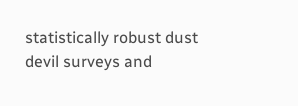statistically robust dust devil surveys and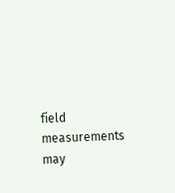field measurements may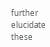further elucidate these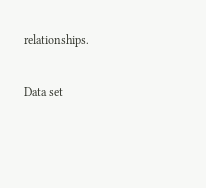relationships.


Data set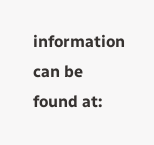information can be found at: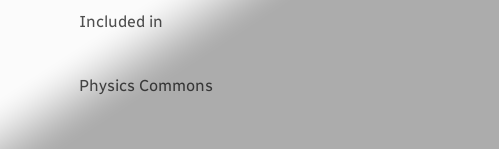Included in

Physics Commons